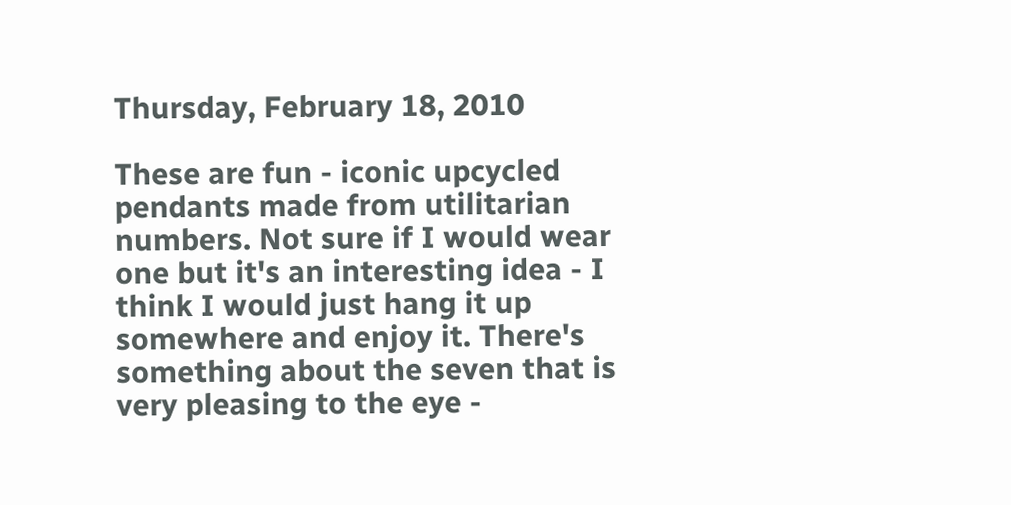Thursday, February 18, 2010

These are fun - iconic upcycled pendants made from utilitarian numbers. Not sure if I would wear one but it's an interesting idea - I think I would just hang it up somewhere and enjoy it. There's something about the seven that is very pleasing to the eye -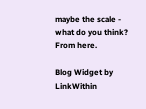maybe the scale - what do you think? From here.

Blog Widget by LinkWithin